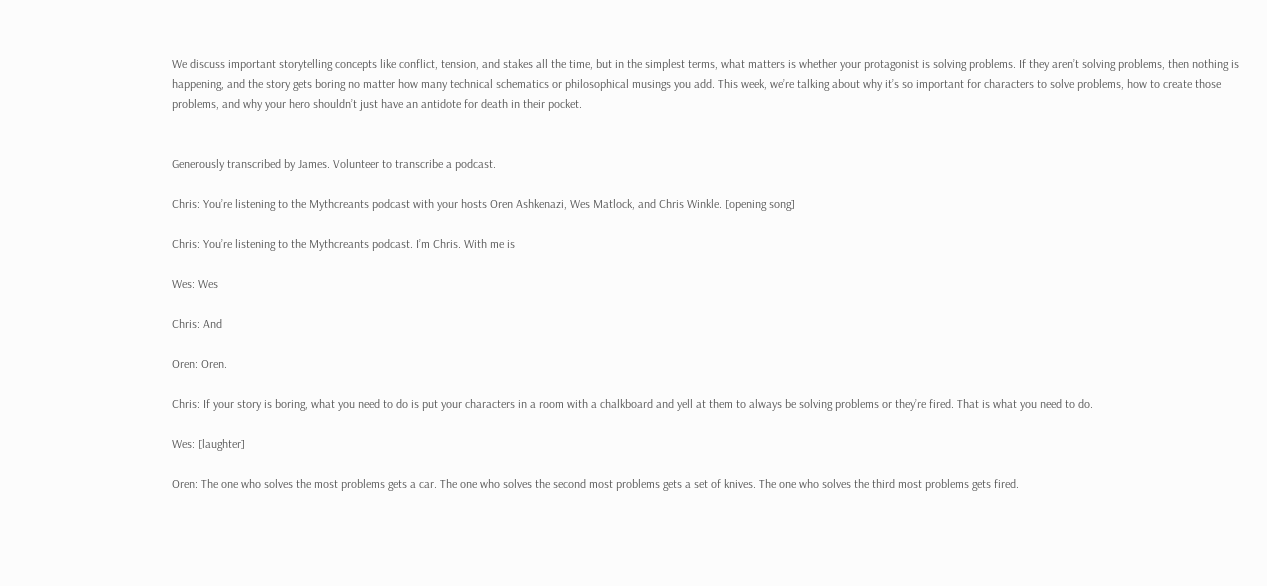We discuss important storytelling concepts like conflict, tension, and stakes all the time, but in the simplest terms, what matters is whether your protagonist is solving problems. If they aren’t solving problems, then nothing is happening, and the story gets boring no matter how many technical schematics or philosophical musings you add. This week, we’re talking about why it’s so important for characters to solve problems, how to create those problems, and why your hero shouldn’t just have an antidote for death in their pocket.


Generously transcribed by James. Volunteer to transcribe a podcast.

Chris: You’re listening to the Mythcreants podcast with your hosts Oren Ashkenazi, Wes Matlock, and Chris Winkle. [opening song]

Chris: You’re listening to the Mythcreants podcast. I’m Chris. With me is

Wes: Wes

Chris: And

Oren: Oren.

Chris: If your story is boring, what you need to do is put your characters in a room with a chalkboard and yell at them to always be solving problems or they’re fired. That is what you need to do.

Wes: [laughter]

Oren: The one who solves the most problems gets a car. The one who solves the second most problems gets a set of knives. The one who solves the third most problems gets fired.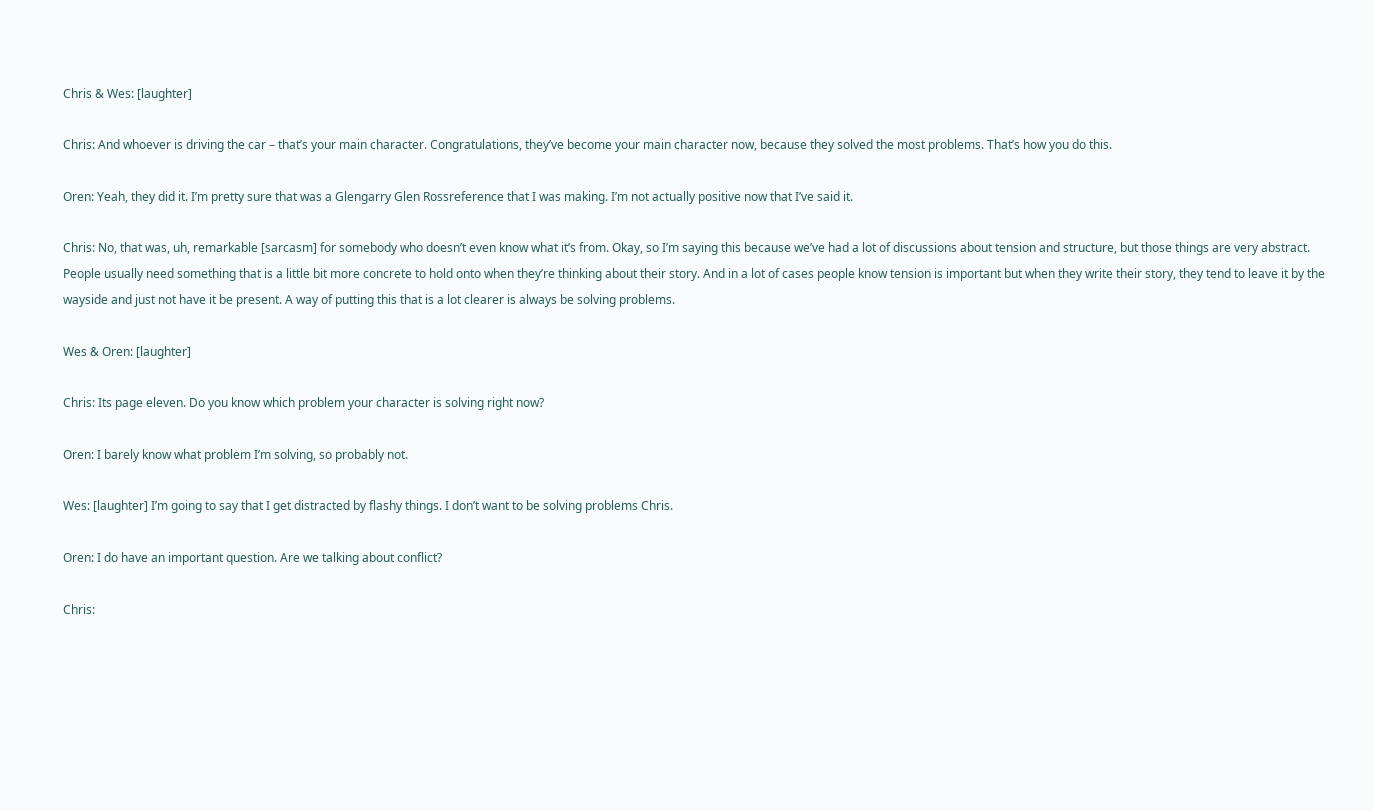Chris & Wes: [laughter]

Chris: And whoever is driving the car – that’s your main character. Congratulations, they’ve become your main character now, because they solved the most problems. That’s how you do this.

Oren: Yeah, they did it. I’m pretty sure that was a Glengarry Glen Rossreference that I was making. I’m not actually positive now that I’ve said it.

Chris: No, that was, uh, remarkable [sarcasm] for somebody who doesn’t even know what it’s from. Okay, so I’m saying this because we’ve had a lot of discussions about tension and structure, but those things are very abstract. People usually need something that is a little bit more concrete to hold onto when they’re thinking about their story. And in a lot of cases people know tension is important but when they write their story, they tend to leave it by the wayside and just not have it be present. A way of putting this that is a lot clearer is always be solving problems.

Wes & Oren: [laughter]

Chris: Its page eleven. Do you know which problem your character is solving right now?

Oren: I barely know what problem I’m solving, so probably not.

Wes: [laughter] I’m going to say that I get distracted by flashy things. I don’t want to be solving problems Chris.

Oren: I do have an important question. Are we talking about conflict?

Chris: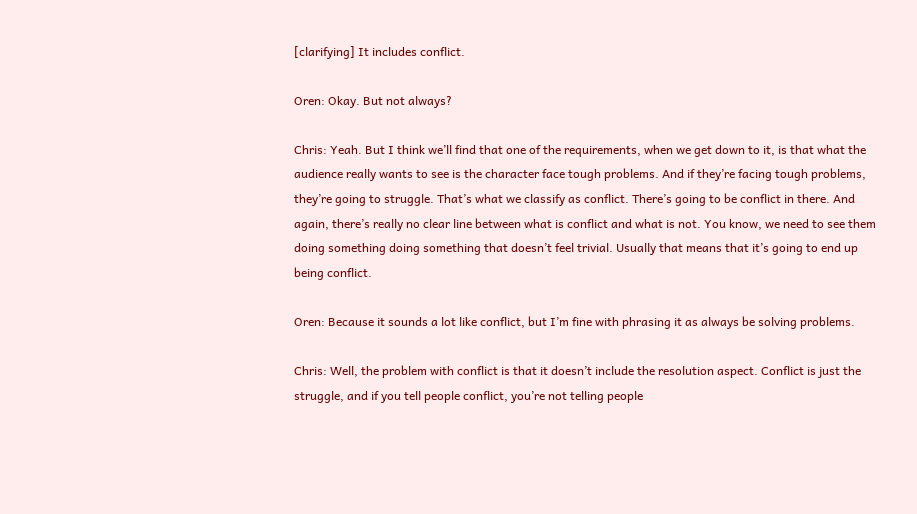[clarifying] It includes conflict.

Oren: Okay. But not always?

Chris: Yeah. But I think we’ll find that one of the requirements, when we get down to it, is that what the audience really wants to see is the character face tough problems. And if they’re facing tough problems, they’re going to struggle. That’s what we classify as conflict. There’s going to be conflict in there. And again, there’s really no clear line between what is conflict and what is not. You know, we need to see them doing something doing something that doesn’t feel trivial. Usually that means that it’s going to end up being conflict.

Oren: Because it sounds a lot like conflict, but I’m fine with phrasing it as always be solving problems.

Chris: Well, the problem with conflict is that it doesn’t include the resolution aspect. Conflict is just the struggle, and if you tell people conflict, you’re not telling people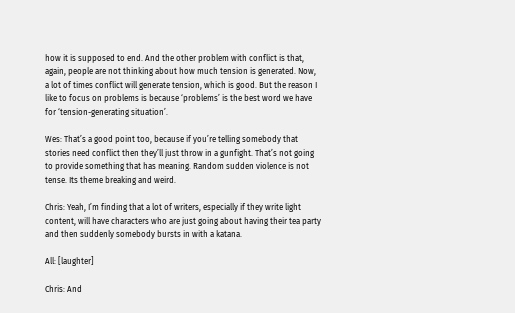how it is supposed to end. And the other problem with conflict is that, again, people are not thinking about how much tension is generated. Now, a lot of times conflict will generate tension, which is good. But the reason I like to focus on problems is because ‘problems’ is the best word we have for ‘tension-generating situation’.

Wes: That’s a good point too, because if you’re telling somebody that stories need conflict then they’ll just throw in a gunfight. That’s not going to provide something that has meaning. Random sudden violence is not tense. Its theme breaking and weird.

Chris: Yeah, I’m finding that a lot of writers, especially if they write light content, will have characters who are just going about having their tea party and then suddenly somebody bursts in with a katana.

All: [laughter]

Chris: And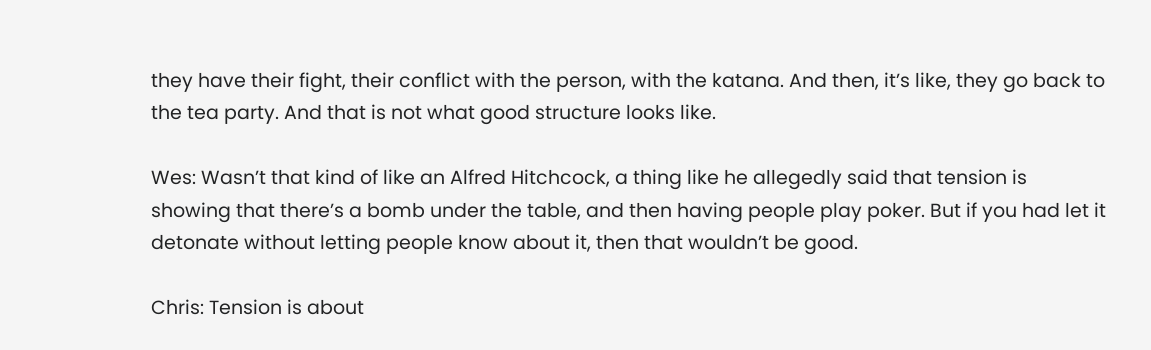they have their fight, their conflict with the person, with the katana. And then, it’s like, they go back to the tea party. And that is not what good structure looks like.

Wes: Wasn’t that kind of like an Alfred Hitchcock, a thing like he allegedly said that tension is showing that there’s a bomb under the table, and then having people play poker. But if you had let it detonate without letting people know about it, then that wouldn’t be good.

Chris: Tension is about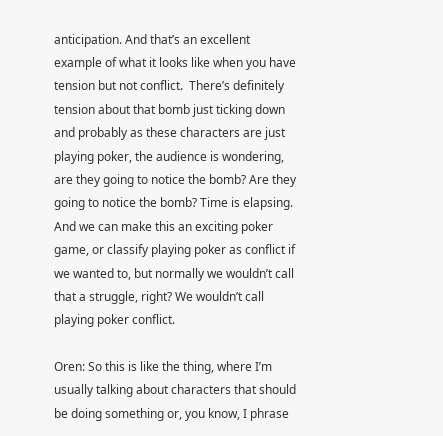anticipation. And that’s an excellent example of what it looks like when you have tension but not conflict.  There’s definitely tension about that bomb just ticking down and probably as these characters are just playing poker, the audience is wondering, are they going to notice the bomb? Are they going to notice the bomb? Time is elapsing. And we can make this an exciting poker game, or classify playing poker as conflict if we wanted to, but normally we wouldn’t call that a struggle, right? We wouldn’t call playing poker conflict.

Oren: So this is like the thing, where I’m usually talking about characters that should be doing something or, you know, I phrase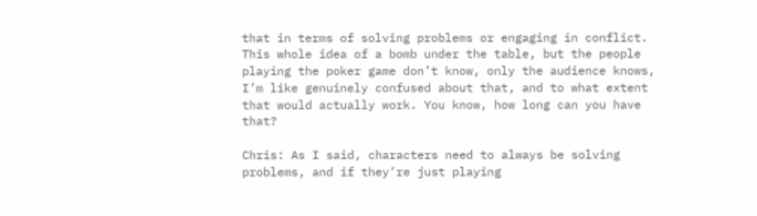that in terms of solving problems or engaging in conflict. This whole idea of a bomb under the table, but the people playing the poker game don’t know, only the audience knows, I’m like genuinely confused about that, and to what extent that would actually work. You know, how long can you have that?

Chris: As I said, characters need to always be solving problems, and if they’re just playing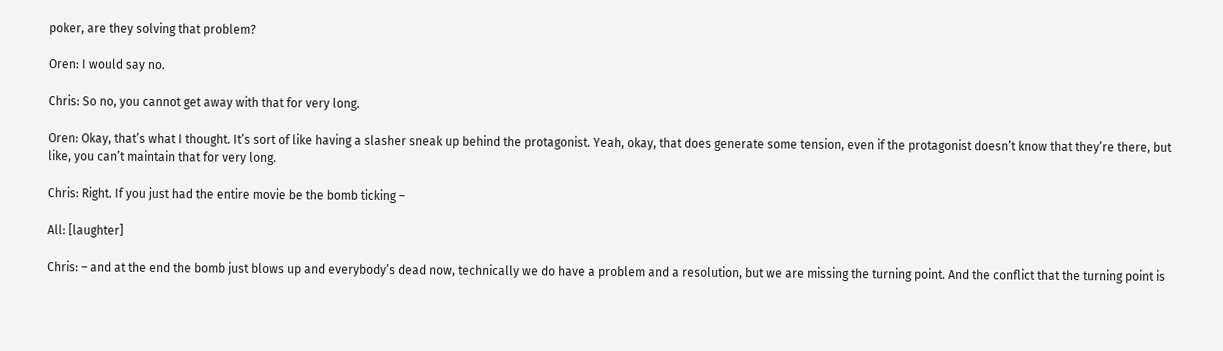poker, are they solving that problem?

Oren: I would say no.

Chris: So no, you cannot get away with that for very long.

Oren: Okay, that’s what I thought. It’s sort of like having a slasher sneak up behind the protagonist. Yeah, okay, that does generate some tension, even if the protagonist doesn’t know that they’re there, but like, you can’t maintain that for very long.

Chris: Right. If you just had the entire movie be the bomb ticking –

All: [laughter]

Chris: – and at the end the bomb just blows up and everybody’s dead now, technically we do have a problem and a resolution, but we are missing the turning point. And the conflict that the turning point is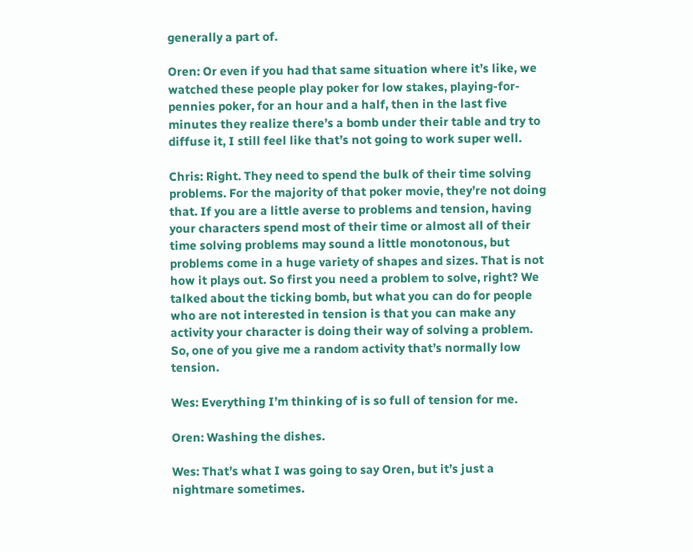generally a part of.

Oren: Or even if you had that same situation where it’s like, we watched these people play poker for low stakes, playing-for-pennies poker, for an hour and a half, then in the last five minutes they realize there’s a bomb under their table and try to diffuse it, I still feel like that’s not going to work super well.

Chris: Right. They need to spend the bulk of their time solving problems. For the majority of that poker movie, they’re not doing that. If you are a little averse to problems and tension, having your characters spend most of their time or almost all of their time solving problems may sound a little monotonous, but problems come in a huge variety of shapes and sizes. That is not how it plays out. So first you need a problem to solve, right? We talked about the ticking bomb, but what you can do for people who are not interested in tension is that you can make any activity your character is doing their way of solving a problem. So, one of you give me a random activity that’s normally low tension.

Wes: Everything I’m thinking of is so full of tension for me.

Oren: Washing the dishes.

Wes: That’s what I was going to say Oren, but it’s just a nightmare sometimes.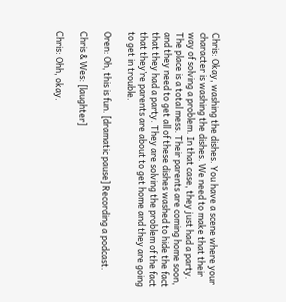Chris: Okay, washing the dishes. You have a scene where your character is washing the dishes. We need to make that their way of solving a problem. In that case, they just had a party. The place is a total mess. Their parents are coming home soon, and they need to get all of these dishes washed to hide the fact that they had a party. They are solving the problem of the fact that they’re parents are about to get home and they are going to get in trouble.

Oren: Oh, this is fun. [dramatic pause] Recording a podcast.

Chris & Wes: [laughter]

Chris: Ohh, okay.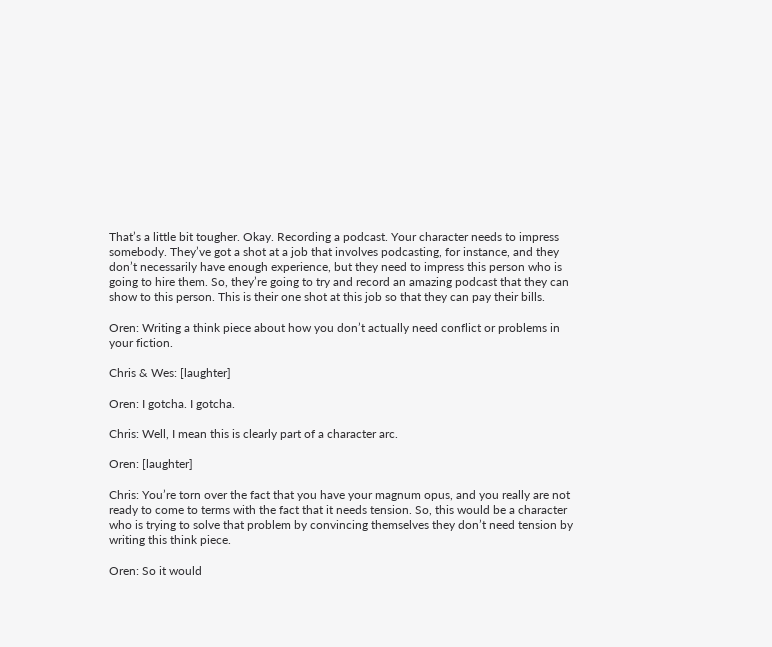That’s a little bit tougher. Okay. Recording a podcast. Your character needs to impress somebody. They’ve got a shot at a job that involves podcasting, for instance, and they don’t necessarily have enough experience, but they need to impress this person who is going to hire them. So, they’re going to try and record an amazing podcast that they can show to this person. This is their one shot at this job so that they can pay their bills.

Oren: Writing a think piece about how you don’t actually need conflict or problems in your fiction.

Chris & Wes: [laughter]

Oren: I gotcha. I gotcha.

Chris: Well, I mean this is clearly part of a character arc.

Oren: [laughter]

Chris: You’re torn over the fact that you have your magnum opus, and you really are not ready to come to terms with the fact that it needs tension. So, this would be a character who is trying to solve that problem by convincing themselves they don’t need tension by writing this think piece.

Oren: So it would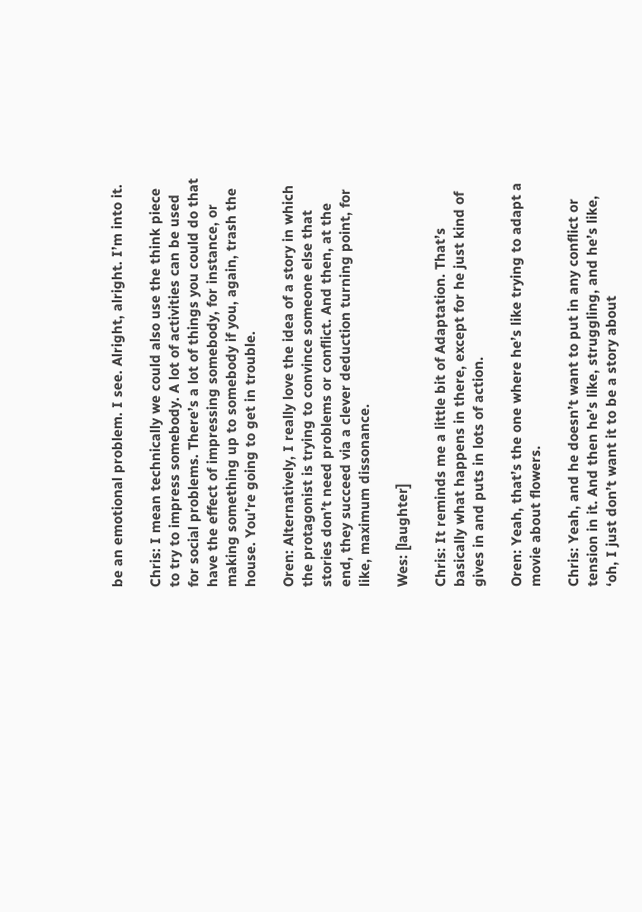be an emotional problem. I see. Alright, alright. I’m into it.

Chris: I mean technically we could also use the think piece to try to impress somebody. A lot of activities can be used for social problems. There’s a lot of things you could do that have the effect of impressing somebody, for instance, or making something up to somebody if you, again, trash the house. You’re going to get in trouble.

Oren: Alternatively, I really love the idea of a story in which the protagonist is trying to convince someone else that stories don’t need problems or conflict. And then, at the end, they succeed via a clever deduction turning point, for like, maximum dissonance.

Wes: [laughter]

Chris: It reminds me a little bit of Adaptation. That’s basically what happens in there, except for he just kind of gives in and puts in lots of action.

Oren: Yeah, that’s the one where he’s like trying to adapt a movie about flowers.

Chris: Yeah, and he doesn’t want to put in any conflict or tension in it. And then he’s like, struggling, and he’s like, ‘oh, I just don’t want it to be a story about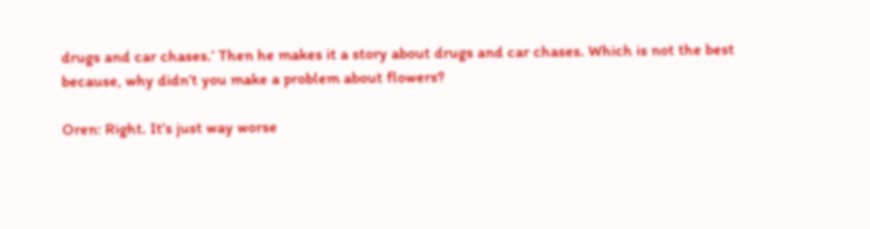drugs and car chases.’ Then he makes it a story about drugs and car chases. Which is not the best because, why didn’t you make a problem about flowers?

Oren: Right. It’s just way worse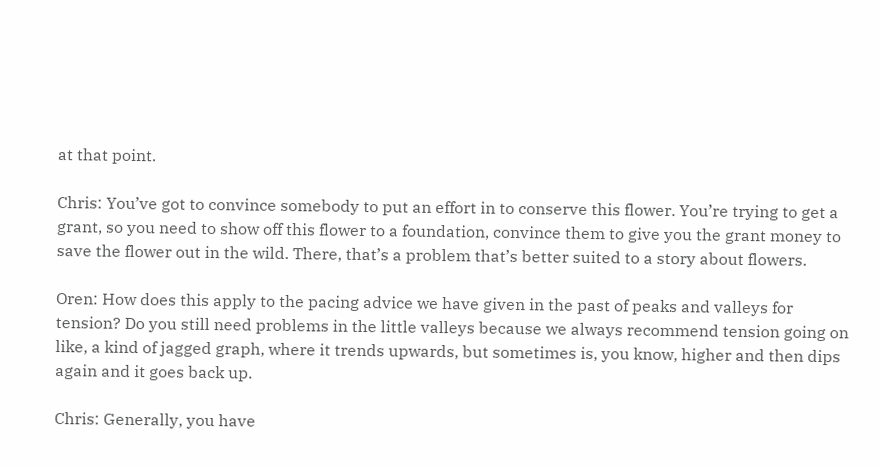at that point.

Chris: You’ve got to convince somebody to put an effort in to conserve this flower. You’re trying to get a grant, so you need to show off this flower to a foundation, convince them to give you the grant money to save the flower out in the wild. There, that’s a problem that’s better suited to a story about flowers.

Oren: How does this apply to the pacing advice we have given in the past of peaks and valleys for tension? Do you still need problems in the little valleys because we always recommend tension going on like, a kind of jagged graph, where it trends upwards, but sometimes is, you know, higher and then dips again and it goes back up.

Chris: Generally, you have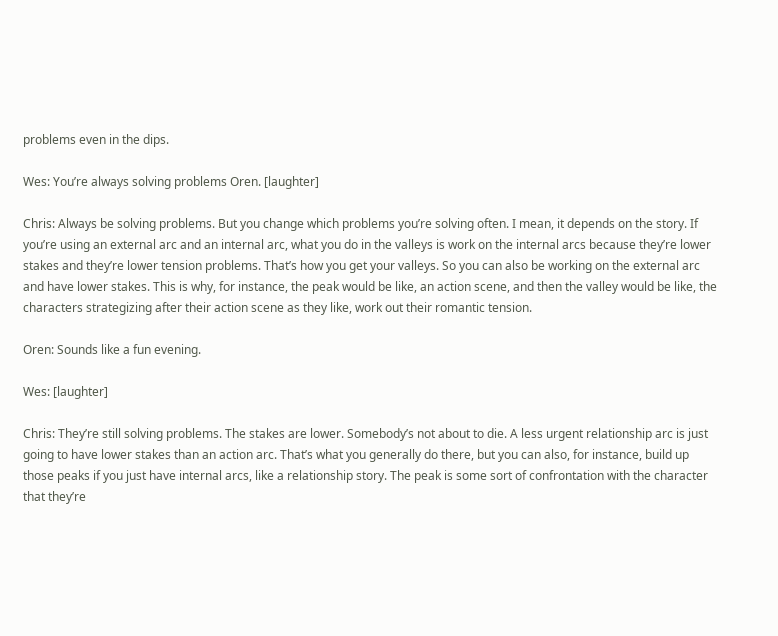problems even in the dips.

Wes: You’re always solving problems Oren. [laughter]

Chris: Always be solving problems. But you change which problems you’re solving often. I mean, it depends on the story. If you’re using an external arc and an internal arc, what you do in the valleys is work on the internal arcs because they’re lower stakes and they’re lower tension problems. That’s how you get your valleys. So you can also be working on the external arc and have lower stakes. This is why, for instance, the peak would be like, an action scene, and then the valley would be like, the characters strategizing after their action scene as they like, work out their romantic tension.

Oren: Sounds like a fun evening.

Wes: [laughter]

Chris: They’re still solving problems. The stakes are lower. Somebody’s not about to die. A less urgent relationship arc is just going to have lower stakes than an action arc. That’s what you generally do there, but you can also, for instance, build up those peaks if you just have internal arcs, like a relationship story. The peak is some sort of confrontation with the character that they’re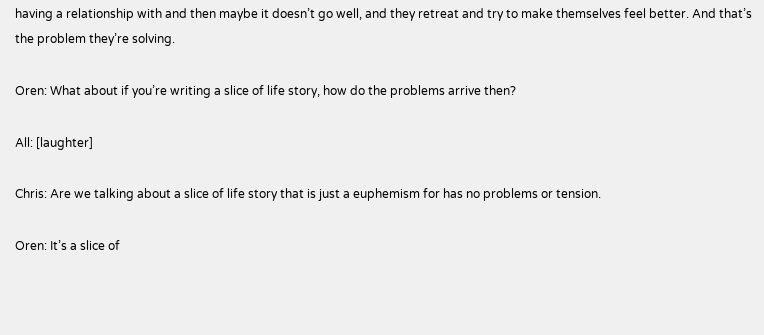having a relationship with and then maybe it doesn’t go well, and they retreat and try to make themselves feel better. And that’s the problem they’re solving.

Oren: What about if you’re writing a slice of life story, how do the problems arrive then?

All: [laughter]

Chris: Are we talking about a slice of life story that is just a euphemism for has no problems or tension.

Oren: It’s a slice of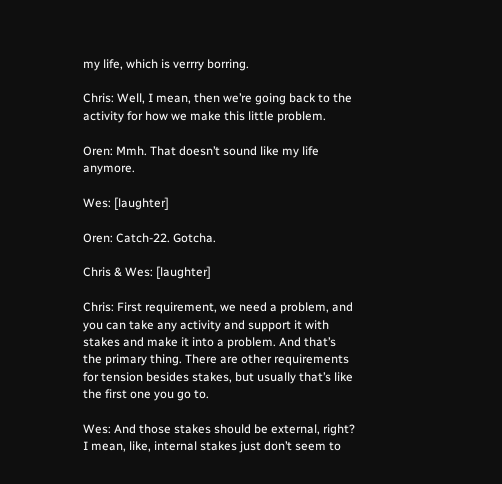my life, which is verrry borring.

Chris: Well, I mean, then we’re going back to the activity for how we make this little problem.

Oren: Mmh. That doesn’t sound like my life anymore.

Wes: [laughter]

Oren: Catch-22. Gotcha.

Chris & Wes: [laughter]

Chris: First requirement, we need a problem, and you can take any activity and support it with stakes and make it into a problem. And that’s the primary thing. There are other requirements for tension besides stakes, but usually that’s like the first one you go to.

Wes: And those stakes should be external, right? I mean, like, internal stakes just don’t seem to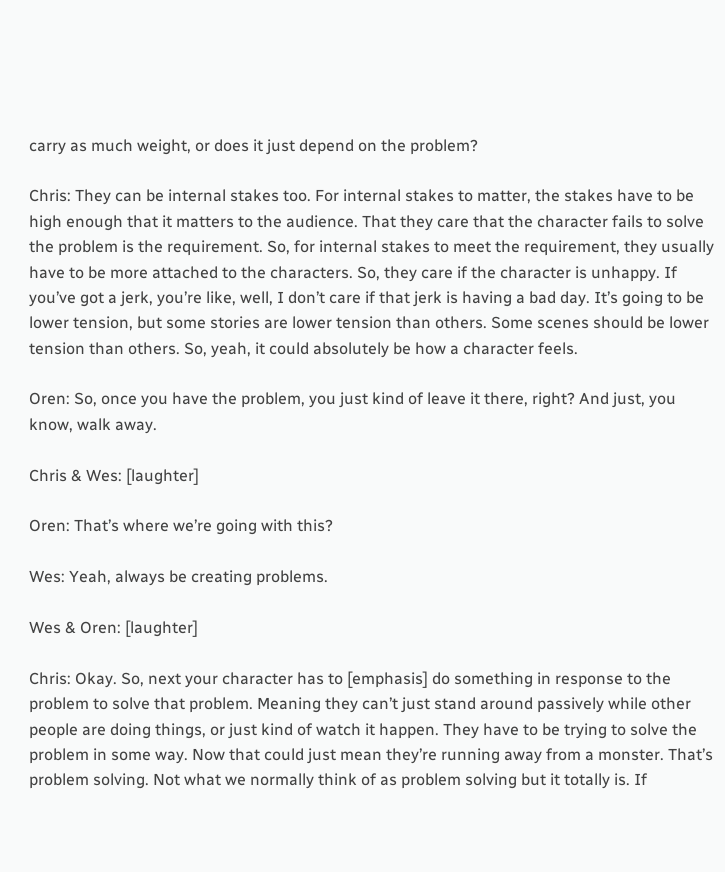carry as much weight, or does it just depend on the problem?

Chris: They can be internal stakes too. For internal stakes to matter, the stakes have to be high enough that it matters to the audience. That they care that the character fails to solve the problem is the requirement. So, for internal stakes to meet the requirement, they usually have to be more attached to the characters. So, they care if the character is unhappy. If you’ve got a jerk, you’re like, well, I don’t care if that jerk is having a bad day. It’s going to be lower tension, but some stories are lower tension than others. Some scenes should be lower tension than others. So, yeah, it could absolutely be how a character feels.

Oren: So, once you have the problem, you just kind of leave it there, right? And just, you know, walk away.

Chris & Wes: [laughter]

Oren: That’s where we’re going with this?

Wes: Yeah, always be creating problems.

Wes & Oren: [laughter]

Chris: Okay. So, next your character has to [emphasis] do something in response to the problem to solve that problem. Meaning they can’t just stand around passively while other people are doing things, or just kind of watch it happen. They have to be trying to solve the problem in some way. Now that could just mean they’re running away from a monster. That’s problem solving. Not what we normally think of as problem solving but it totally is. If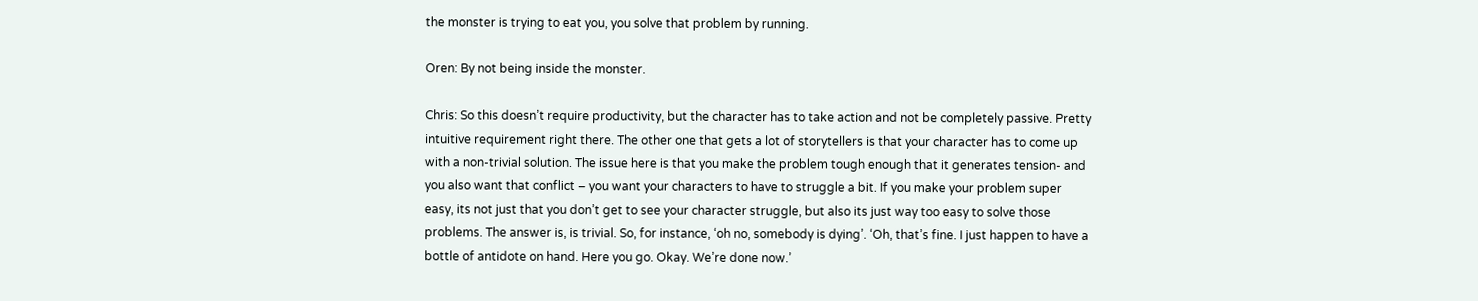the monster is trying to eat you, you solve that problem by running.

Oren: By not being inside the monster.

Chris: So this doesn’t require productivity, but the character has to take action and not be completely passive. Pretty intuitive requirement right there. The other one that gets a lot of storytellers is that your character has to come up with a non-trivial solution. The issue here is that you make the problem tough enough that it generates tension- and you also want that conflict – you want your characters to have to struggle a bit. If you make your problem super easy, its not just that you don’t get to see your character struggle, but also its just way too easy to solve those problems. The answer is, is trivial. So, for instance, ‘oh no, somebody is dying’. ‘Oh, that’s fine. I just happen to have a bottle of antidote on hand. Here you go. Okay. We’re done now.’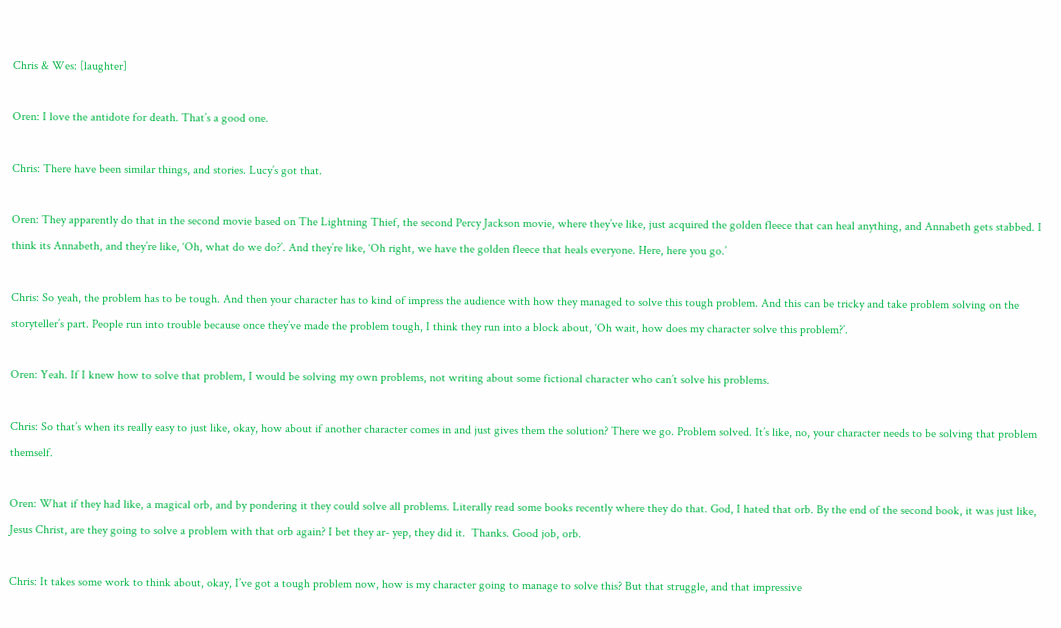Chris & Wes: [laughter]

Oren: I love the antidote for death. That’s a good one.

Chris: There have been similar things, and stories. Lucy’s got that.

Oren: They apparently do that in the second movie based on The Lightning Thief, the second Percy Jackson movie, where they’ve like, just acquired the golden fleece that can heal anything, and Annabeth gets stabbed. I think its Annabeth, and they’re like, ‘Oh, what do we do?’. And they’re like, ‘Oh right, we have the golden fleece that heals everyone. Here, here you go.’

Chris: So yeah, the problem has to be tough. And then your character has to kind of impress the audience with how they managed to solve this tough problem. And this can be tricky and take problem solving on the storyteller’s part. People run into trouble because once they’ve made the problem tough, I think they run into a block about, ‘Oh wait, how does my character solve this problem?’.

Oren: Yeah. If I knew how to solve that problem, I would be solving my own problems, not writing about some fictional character who can’t solve his problems.

Chris: So that’s when its really easy to just like, okay, how about if another character comes in and just gives them the solution? There we go. Problem solved. It’s like, no, your character needs to be solving that problem themself.

Oren: What if they had like, a magical orb, and by pondering it they could solve all problems. Literally read some books recently where they do that. God, I hated that orb. By the end of the second book, it was just like, Jesus Christ, are they going to solve a problem with that orb again? I bet they ar- yep, they did it.  Thanks. Good job, orb.

Chris: It takes some work to think about, okay, I’ve got a tough problem now, how is my character going to manage to solve this? But that struggle, and that impressive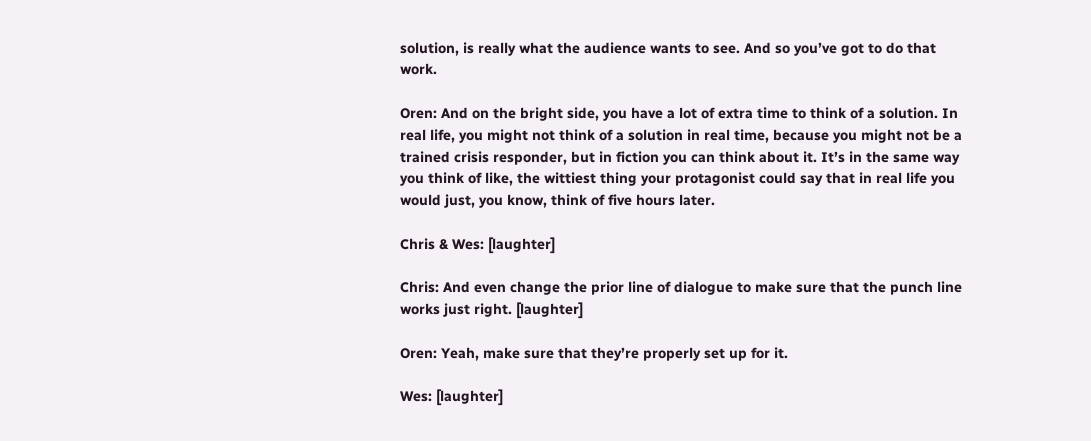solution, is really what the audience wants to see. And so you’ve got to do that work.

Oren: And on the bright side, you have a lot of extra time to think of a solution. In real life, you might not think of a solution in real time, because you might not be a trained crisis responder, but in fiction you can think about it. It’s in the same way you think of like, the wittiest thing your protagonist could say that in real life you would just, you know, think of five hours later.

Chris & Wes: [laughter]

Chris: And even change the prior line of dialogue to make sure that the punch line works just right. [laughter]

Oren: Yeah, make sure that they’re properly set up for it.

Wes: [laughter]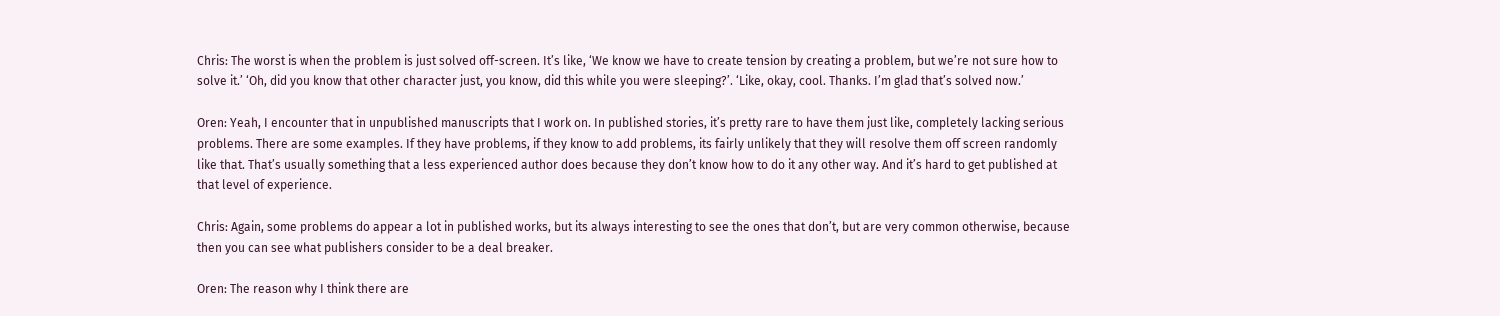Chris: The worst is when the problem is just solved off-screen. It’s like, ‘We know we have to create tension by creating a problem, but we’re not sure how to solve it.’ ‘Oh, did you know that other character just, you know, did this while you were sleeping?’. ‘Like, okay, cool. Thanks. I’m glad that’s solved now.’

Oren: Yeah, I encounter that in unpublished manuscripts that I work on. In published stories, it’s pretty rare to have them just like, completely lacking serious problems. There are some examples. If they have problems, if they know to add problems, its fairly unlikely that they will resolve them off screen randomly like that. That’s usually something that a less experienced author does because they don’t know how to do it any other way. And it’s hard to get published at that level of experience.

Chris: Again, some problems do appear a lot in published works, but its always interesting to see the ones that don’t, but are very common otherwise, because then you can see what publishers consider to be a deal breaker.

Oren: The reason why I think there are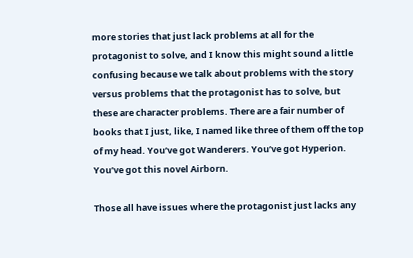more stories that just lack problems at all for the protagonist to solve, and I know this might sound a little confusing because we talk about problems with the story versus problems that the protagonist has to solve, but these are character problems. There are a fair number of books that I just, like, I named like three of them off the top of my head. You’ve got Wanderers. You’ve got Hyperion. You’ve got this novel Airborn.

Those all have issues where the protagonist just lacks any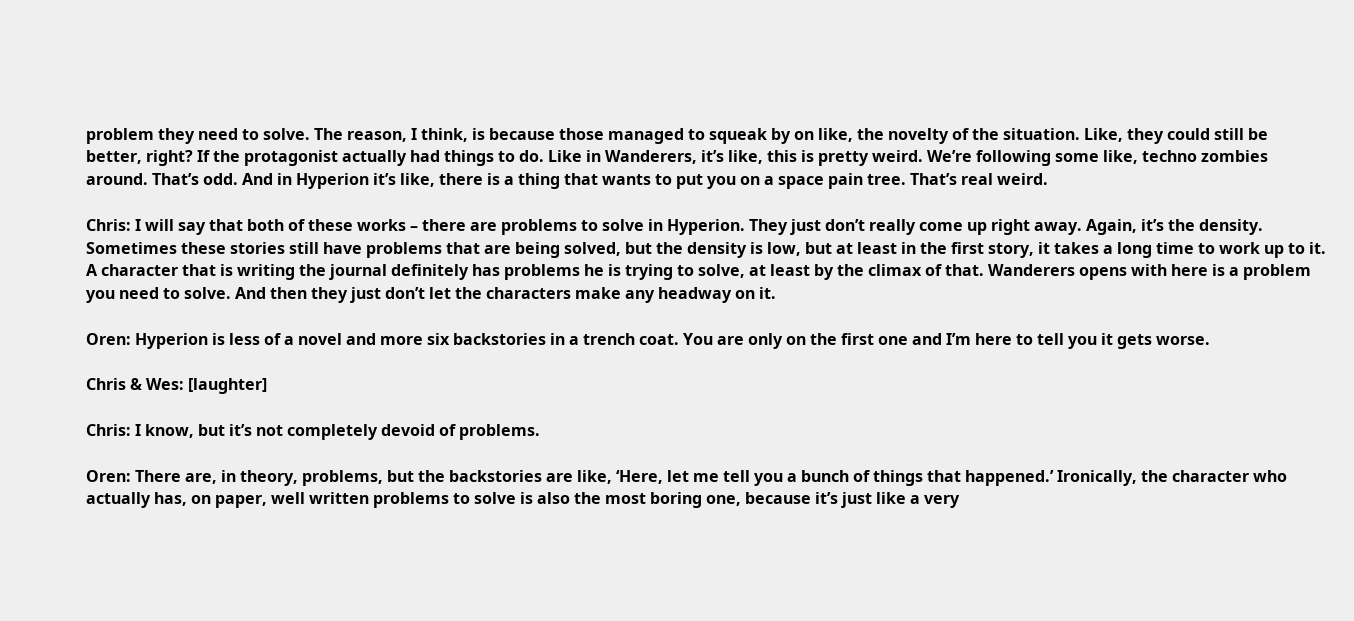problem they need to solve. The reason, I think, is because those managed to squeak by on like, the novelty of the situation. Like, they could still be better, right? If the protagonist actually had things to do. Like in Wanderers, it’s like, this is pretty weird. We’re following some like, techno zombies around. That’s odd. And in Hyperion it’s like, there is a thing that wants to put you on a space pain tree. That’s real weird.

Chris: I will say that both of these works – there are problems to solve in Hyperion. They just don’t really come up right away. Again, it’s the density. Sometimes these stories still have problems that are being solved, but the density is low, but at least in the first story, it takes a long time to work up to it. A character that is writing the journal definitely has problems he is trying to solve, at least by the climax of that. Wanderers opens with here is a problem you need to solve. And then they just don’t let the characters make any headway on it.

Oren: Hyperion is less of a novel and more six backstories in a trench coat. You are only on the first one and I’m here to tell you it gets worse.

Chris & Wes: [laughter]

Chris: I know, but it’s not completely devoid of problems.

Oren: There are, in theory, problems, but the backstories are like, ‘Here, let me tell you a bunch of things that happened.’ Ironically, the character who actually has, on paper, well written problems to solve is also the most boring one, because it’s just like a very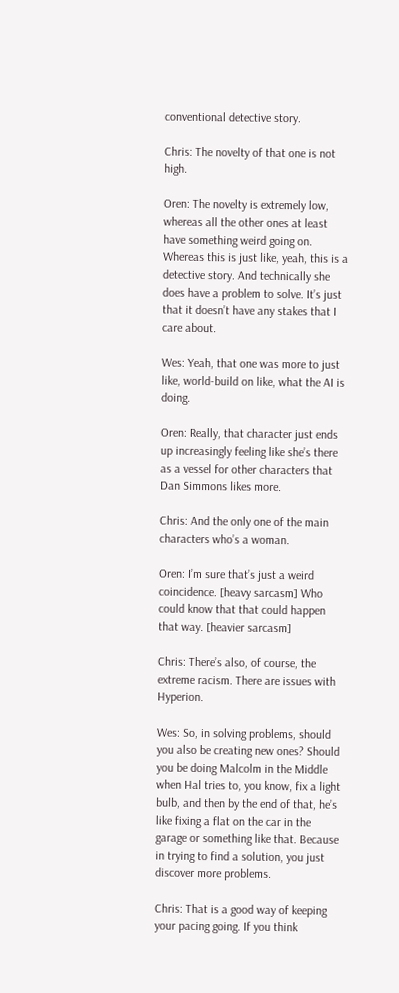conventional detective story.

Chris: The novelty of that one is not high.

Oren: The novelty is extremely low, whereas all the other ones at least have something weird going on. Whereas this is just like, yeah, this is a detective story. And technically she does have a problem to solve. It’s just that it doesn’t have any stakes that I care about.

Wes: Yeah, that one was more to just like, world-build on like, what the AI is doing.

Oren: Really, that character just ends up increasingly feeling like she’s there as a vessel for other characters that Dan Simmons likes more.

Chris: And the only one of the main characters who’s a woman.

Oren: I’m sure that’s just a weird coincidence. [heavy sarcasm] Who could know that that could happen that way. [heavier sarcasm]

Chris: There’s also, of course, the extreme racism. There are issues with Hyperion.

Wes: So, in solving problems, should you also be creating new ones? Should you be doing Malcolm in the Middle when Hal tries to, you know, fix a light bulb, and then by the end of that, he’s like fixing a flat on the car in the garage or something like that. Because in trying to find a solution, you just discover more problems.

Chris: That is a good way of keeping your pacing going. If you think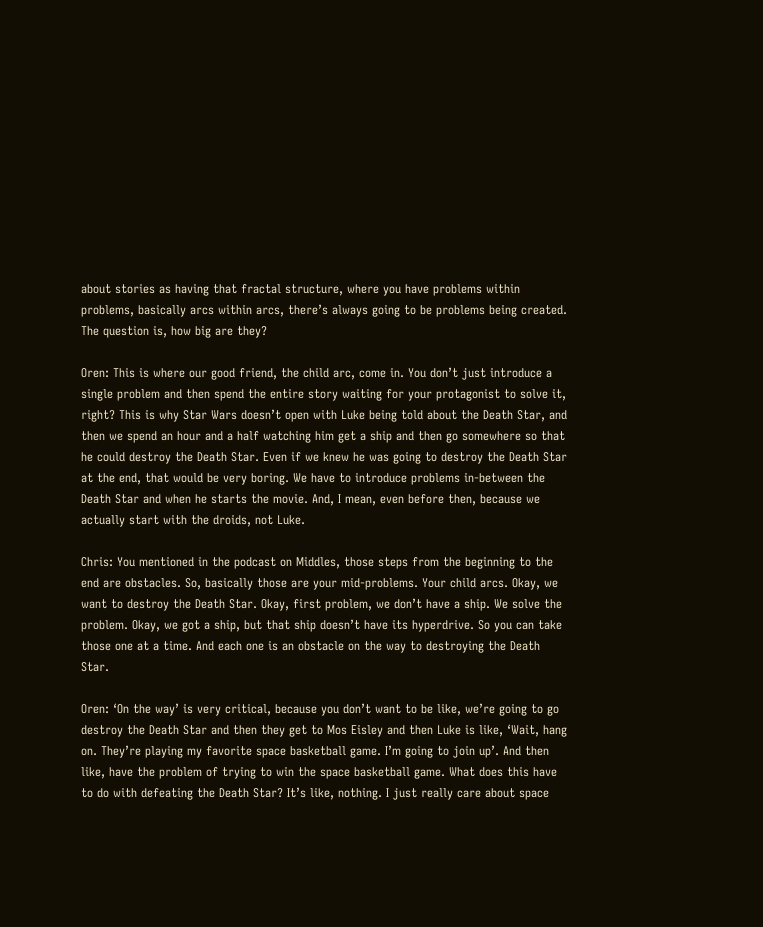about stories as having that fractal structure, where you have problems within problems, basically arcs within arcs, there’s always going to be problems being created. The question is, how big are they?

Oren: This is where our good friend, the child arc, come in. You don’t just introduce a single problem and then spend the entire story waiting for your protagonist to solve it, right? This is why Star Wars doesn’t open with Luke being told about the Death Star, and then we spend an hour and a half watching him get a ship and then go somewhere so that he could destroy the Death Star. Even if we knew he was going to destroy the Death Star at the end, that would be very boring. We have to introduce problems in-between the Death Star and when he starts the movie. And, I mean, even before then, because we actually start with the droids, not Luke.

Chris: You mentioned in the podcast on Middles, those steps from the beginning to the end are obstacles. So, basically those are your mid-problems. Your child arcs. Okay, we want to destroy the Death Star. Okay, first problem, we don’t have a ship. We solve the problem. Okay, we got a ship, but that ship doesn’t have its hyperdrive. So you can take those one at a time. And each one is an obstacle on the way to destroying the Death Star.

Oren: ‘On the way’ is very critical, because you don’t want to be like, we’re going to go destroy the Death Star and then they get to Mos Eisley and then Luke is like, ‘Wait, hang on. They’re playing my favorite space basketball game. I’m going to join up’. And then like, have the problem of trying to win the space basketball game. What does this have to do with defeating the Death Star? It’s like, nothing. I just really care about space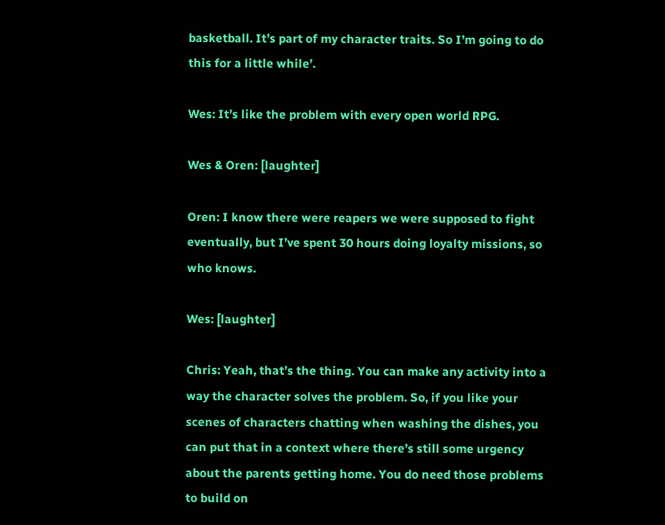basketball. It’s part of my character traits. So I’m going to do this for a little while’.

Wes: It’s like the problem with every open world RPG.

Wes & Oren: [laughter]

Oren: I know there were reapers we were supposed to fight eventually, but I’ve spent 30 hours doing loyalty missions, so who knows.

Wes: [laughter]

Chris: Yeah, that’s the thing. You can make any activity into a way the character solves the problem. So, if you like your scenes of characters chatting when washing the dishes, you can put that in a context where there’s still some urgency about the parents getting home. You do need those problems to build on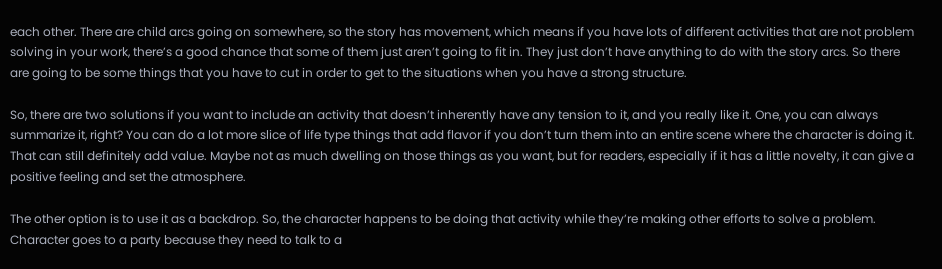each other. There are child arcs going on somewhere, so the story has movement, which means if you have lots of different activities that are not problem solving in your work, there’s a good chance that some of them just aren’t going to fit in. They just don’t have anything to do with the story arcs. So there are going to be some things that you have to cut in order to get to the situations when you have a strong structure.

So, there are two solutions if you want to include an activity that doesn’t inherently have any tension to it, and you really like it. One, you can always summarize it, right? You can do a lot more slice of life type things that add flavor if you don’t turn them into an entire scene where the character is doing it. That can still definitely add value. Maybe not as much dwelling on those things as you want, but for readers, especially if it has a little novelty, it can give a positive feeling and set the atmosphere.

The other option is to use it as a backdrop. So, the character happens to be doing that activity while they’re making other efforts to solve a problem. Character goes to a party because they need to talk to a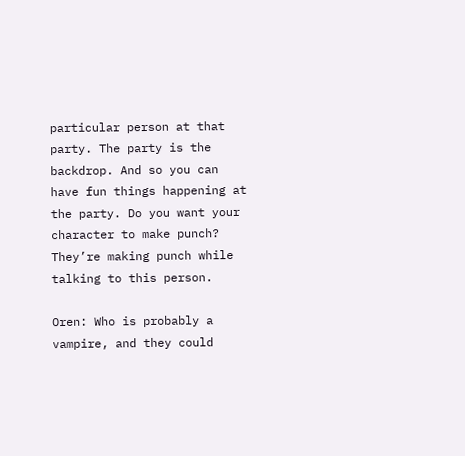particular person at that party. The party is the backdrop. And so you can have fun things happening at the party. Do you want your character to make punch? They’re making punch while talking to this person.

Oren: Who is probably a vampire, and they could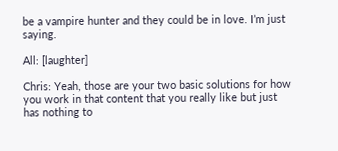be a vampire hunter and they could be in love. I’m just saying.

All: [laughter]

Chris: Yeah, those are your two basic solutions for how you work in that content that you really like but just has nothing to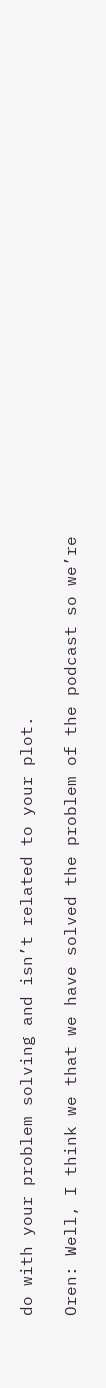do with your problem solving and isn’t related to your plot.

Oren: Well, I think we that we have solved the problem of the podcast so we’re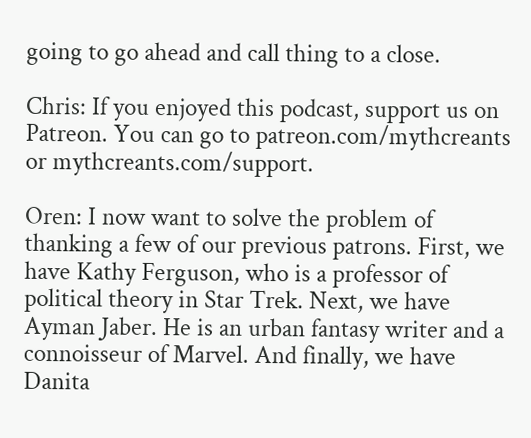going to go ahead and call thing to a close.

Chris: If you enjoyed this podcast, support us on Patreon. You can go to patreon.com/mythcreants or mythcreants.com/support.

Oren: I now want to solve the problem of thanking a few of our previous patrons. First, we have Kathy Ferguson, who is a professor of political theory in Star Trek. Next, we have Ayman Jaber. He is an urban fantasy writer and a connoisseur of Marvel. And finally, we have Danita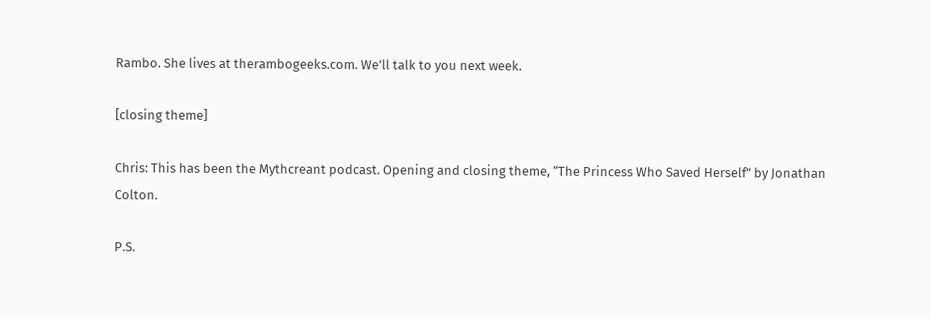Rambo. She lives at therambogeeks.com. We’ll talk to you next week.

[closing theme]

Chris: This has been the Mythcreant podcast. Opening and closing theme, “The Princess Who Saved Herself” by Jonathan Colton.

P.S.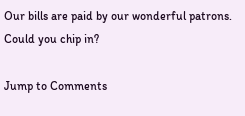Our bills are paid by our wonderful patrons. Could you chip in?

Jump to Comments